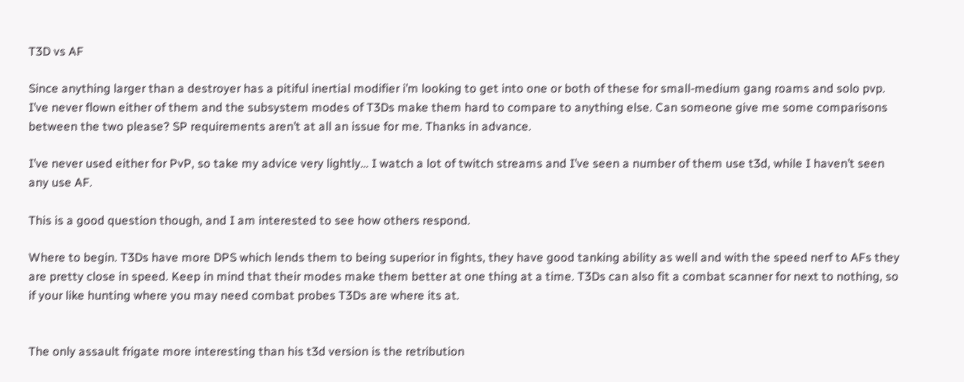T3D vs AF

Since anything larger than a destroyer has a pitiful inertial modifier i’m looking to get into one or both of these for small-medium gang roams and solo pvp. I’ve never flown either of them and the subsystem modes of T3Ds make them hard to compare to anything else. Can someone give me some comparisons between the two please? SP requirements aren’t at all an issue for me. Thanks in advance.

I’ve never used either for PvP, so take my advice very lightly… I watch a lot of twitch streams and I’ve seen a number of them use t3d, while I haven’t seen any use AF.

This is a good question though, and I am interested to see how others respond.

Where to begin. T3Ds have more DPS which lends them to being superior in fights, they have good tanking ability as well and with the speed nerf to AFs they are pretty close in speed. Keep in mind that their modes make them better at one thing at a time. T3Ds can also fit a combat scanner for next to nothing, so if your like hunting where you may need combat probes T3Ds are where its at.


The only assault frigate more interesting than his t3d version is the retribution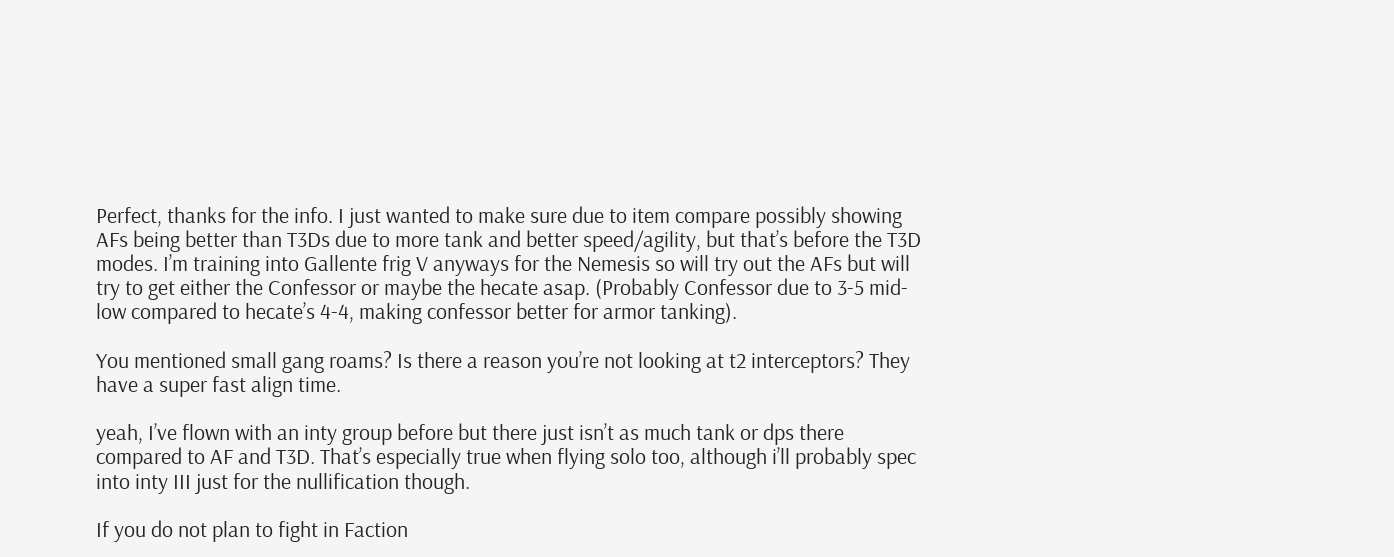Perfect, thanks for the info. I just wanted to make sure due to item compare possibly showing AFs being better than T3Ds due to more tank and better speed/agility, but that’s before the T3D modes. I’m training into Gallente frig V anyways for the Nemesis so will try out the AFs but will try to get either the Confessor or maybe the hecate asap. (Probably Confessor due to 3-5 mid-low compared to hecate’s 4-4, making confessor better for armor tanking).

You mentioned small gang roams? Is there a reason you’re not looking at t2 interceptors? They have a super fast align time.

yeah, I’ve flown with an inty group before but there just isn’t as much tank or dps there compared to AF and T3D. That’s especially true when flying solo too, although i’ll probably spec into inty III just for the nullification though.

If you do not plan to fight in Faction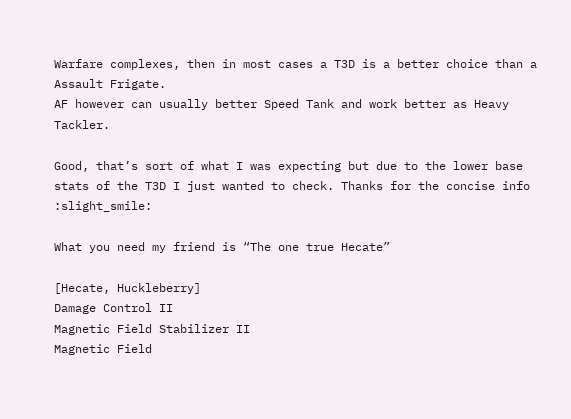Warfare complexes, then in most cases a T3D is a better choice than a Assault Frigate.
AF however can usually better Speed Tank and work better as Heavy Tackler.

Good, that’s sort of what I was expecting but due to the lower base stats of the T3D I just wanted to check. Thanks for the concise info :slight_smile:

What you need my friend is “The one true Hecate”

[Hecate, Huckleberry]
Damage Control II
Magnetic Field Stabilizer II
Magnetic Field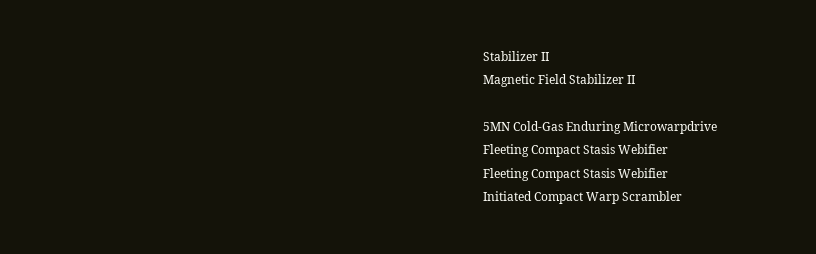Stabilizer II
Magnetic Field Stabilizer II

5MN Cold-Gas Enduring Microwarpdrive
Fleeting Compact Stasis Webifier
Fleeting Compact Stasis Webifier
Initiated Compact Warp Scrambler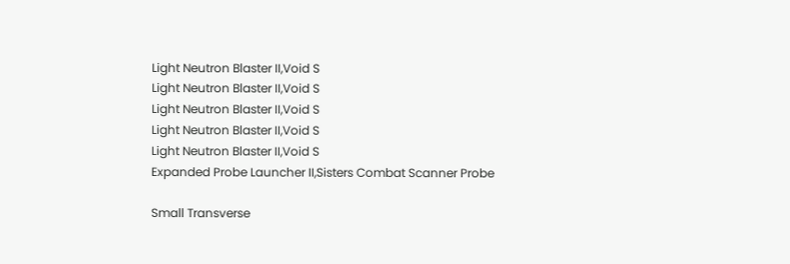Light Neutron Blaster II,Void S
Light Neutron Blaster II,Void S
Light Neutron Blaster II,Void S
Light Neutron Blaster II,Void S
Light Neutron Blaster II,Void S
Expanded Probe Launcher II,Sisters Combat Scanner Probe

Small Transverse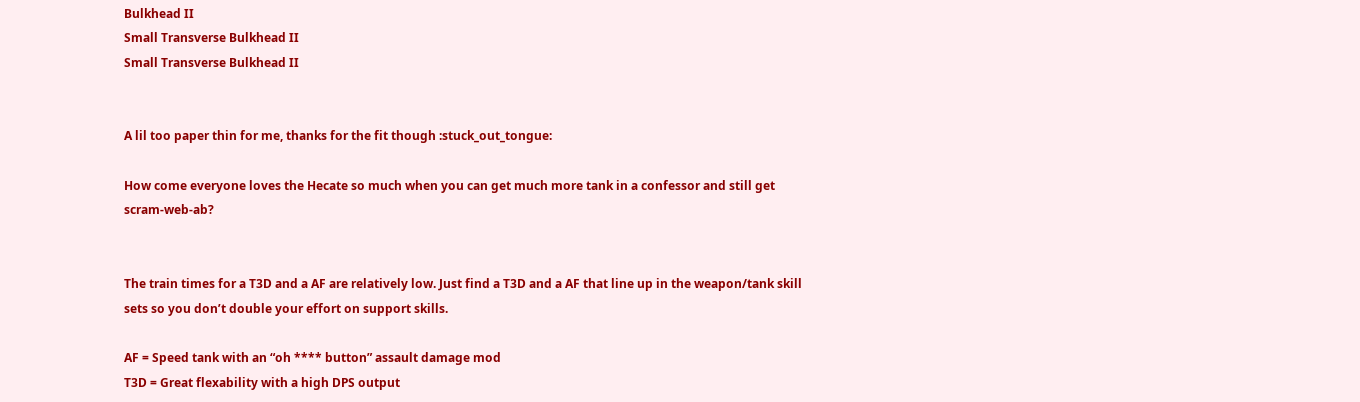Bulkhead II
Small Transverse Bulkhead II
Small Transverse Bulkhead II


A lil too paper thin for me, thanks for the fit though :stuck_out_tongue:

How come everyone loves the Hecate so much when you can get much more tank in a confessor and still get scram-web-ab?


The train times for a T3D and a AF are relatively low. Just find a T3D and a AF that line up in the weapon/tank skill sets so you don’t double your effort on support skills.

AF = Speed tank with an “oh **** button” assault damage mod
T3D = Great flexability with a high DPS output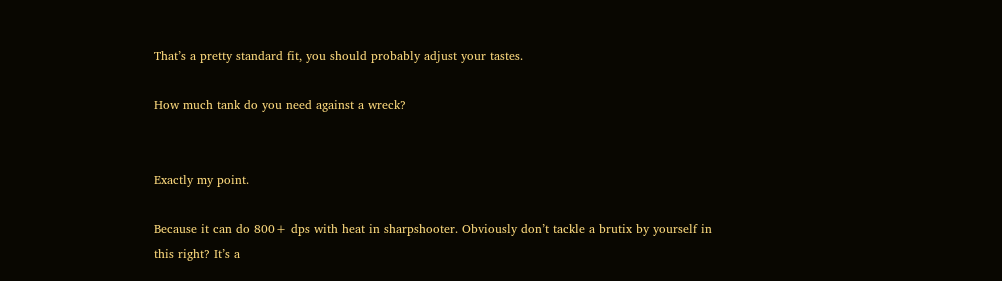That’s a pretty standard fit, you should probably adjust your tastes.

How much tank do you need against a wreck?


Exactly my point.

Because it can do 800+ dps with heat in sharpshooter. Obviously don’t tackle a brutix by yourself in this right? It’s a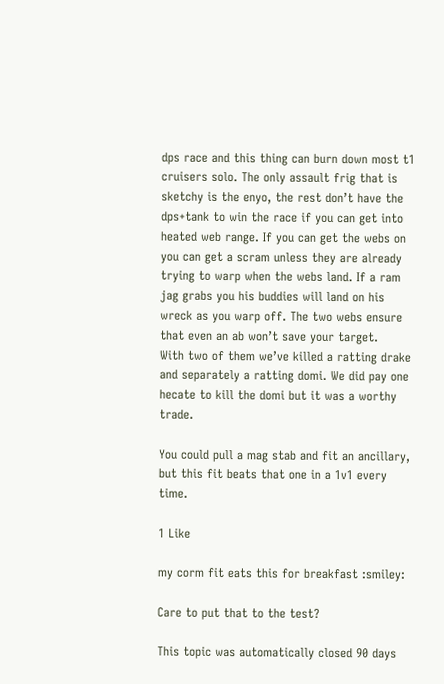dps race and this thing can burn down most t1 cruisers solo. The only assault frig that is sketchy is the enyo, the rest don’t have the dps+tank to win the race if you can get into heated web range. If you can get the webs on you can get a scram unless they are already trying to warp when the webs land. If a ram jag grabs you his buddies will land on his wreck as you warp off. The two webs ensure that even an ab won’t save your target.
With two of them we’ve killed a ratting drake and separately a ratting domi. We did pay one hecate to kill the domi but it was a worthy trade.

You could pull a mag stab and fit an ancillary, but this fit beats that one in a 1v1 every time.

1 Like

my corm fit eats this for breakfast :smiley:

Care to put that to the test?

This topic was automatically closed 90 days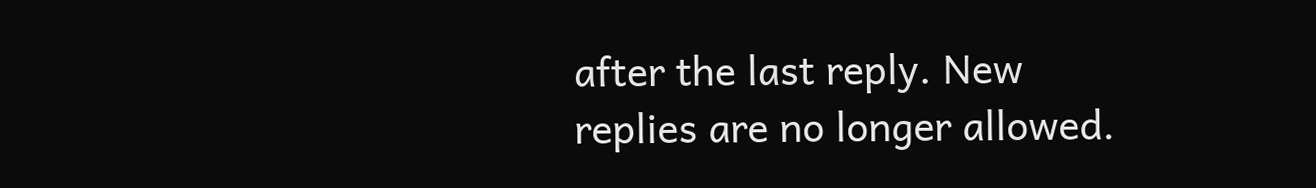after the last reply. New replies are no longer allowed.